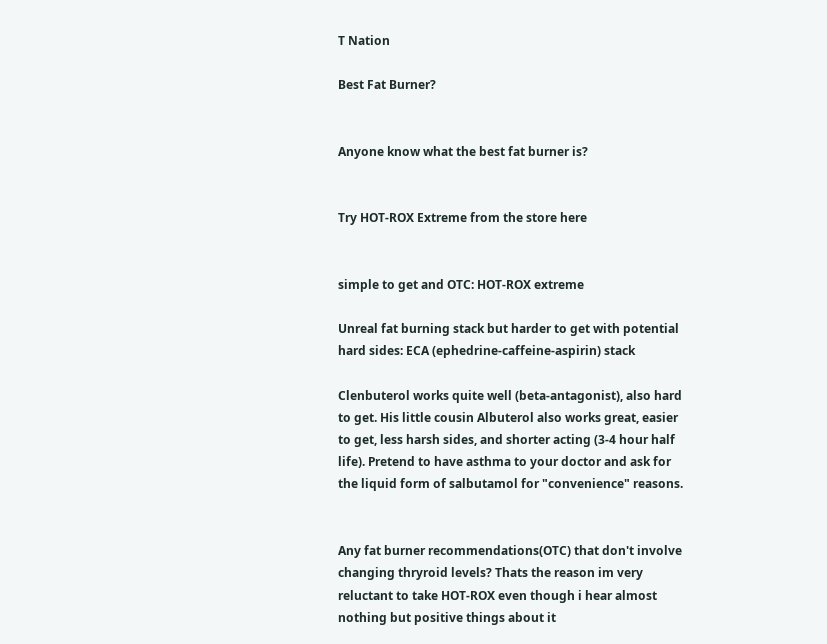T Nation

Best Fat Burner?


Anyone know what the best fat burner is?


Try HOT-ROX Extreme from the store here


simple to get and OTC: HOT-ROX extreme

Unreal fat burning stack but harder to get with potential hard sides: ECA (ephedrine-caffeine-aspirin) stack

Clenbuterol works quite well (beta-antagonist), also hard to get. His little cousin Albuterol also works great, easier to get, less harsh sides, and shorter acting (3-4 hour half life). Pretend to have asthma to your doctor and ask for the liquid form of salbutamol for "convenience" reasons.


Any fat burner recommendations(OTC) that don't involve changing thryroid levels? Thats the reason im very reluctant to take HOT-ROX even though i hear almost nothing but positive things about it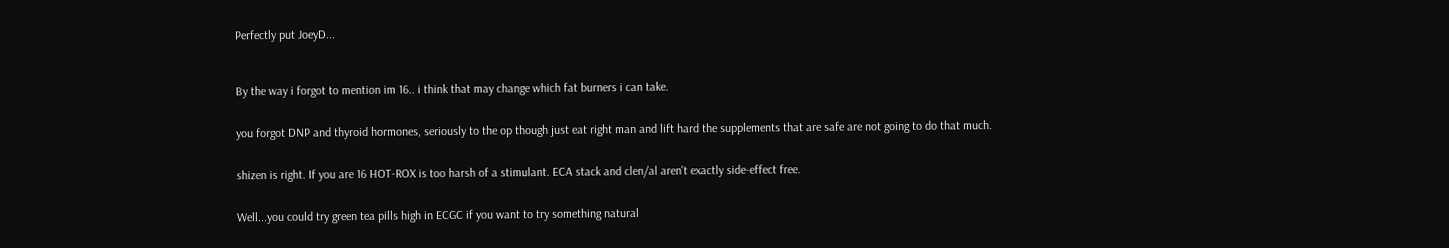Perfectly put JoeyD...



By the way i forgot to mention im 16.. i think that may change which fat burners i can take.


you forgot DNP and thyroid hormones, seriously to the op though just eat right man and lift hard the supplements that are safe are not going to do that much.


shizen is right. If you are 16 HOT-ROX is too harsh of a stimulant. ECA stack and clen/al aren't exactly side-effect free.


Well...you could try green tea pills high in ECGC if you want to try something natural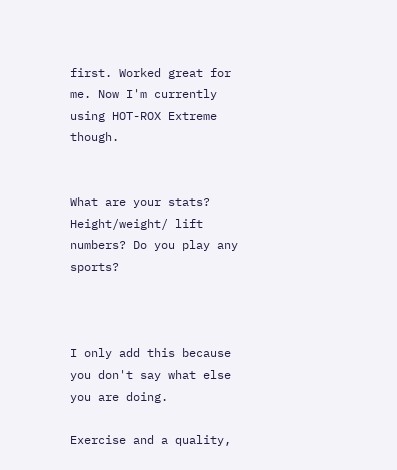first. Worked great for me. Now I'm currently using HOT-ROX Extreme though.


What are your stats? Height/weight/ lift numbers? Do you play any sports?



I only add this because you don't say what else you are doing.

Exercise and a quality,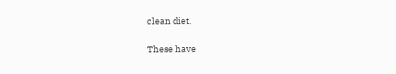clean diet.

These have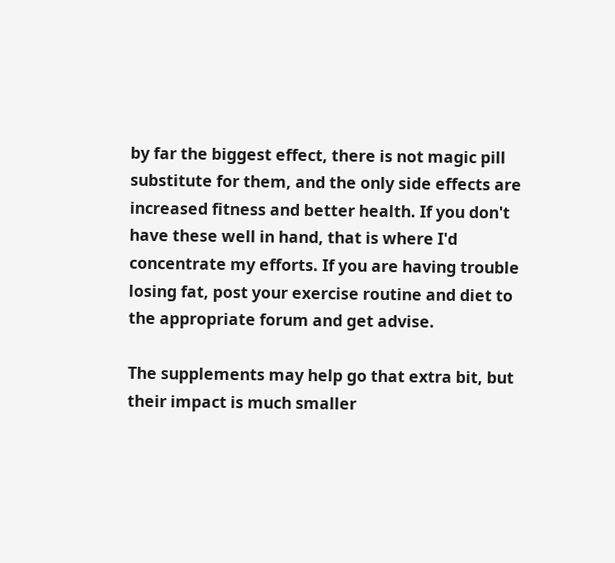by far the biggest effect, there is not magic pill substitute for them, and the only side effects are increased fitness and better health. If you don't have these well in hand, that is where I'd concentrate my efforts. If you are having trouble losing fat, post your exercise routine and diet to the appropriate forum and get advise.

The supplements may help go that extra bit, but their impact is much smaller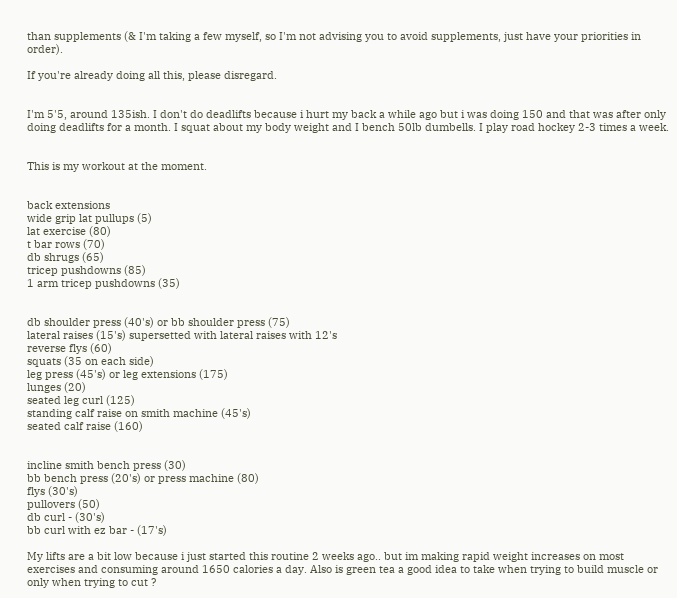than supplements (& I'm taking a few myself, so I'm not advising you to avoid supplements, just have your priorities in order).

If you're already doing all this, please disregard.


I'm 5'5, around 135ish. I don't do deadlifts because i hurt my back a while ago but i was doing 150 and that was after only doing deadlifts for a month. I squat about my body weight and I bench 50lb dumbells. I play road hockey 2-3 times a week.


This is my workout at the moment.


back extensions
wide grip lat pullups (5)
lat exercise (80)
t bar rows (70)
db shrugs (65)
tricep pushdowns (85)
1 arm tricep pushdowns (35)


db shoulder press (40's) or bb shoulder press (75)
lateral raises (15's) supersetted with lateral raises with 12's
reverse flys (60)
squats (35 on each side)
leg press (45's) or leg extensions (175)
lunges (20)
seated leg curl (125)
standing calf raise on smith machine (45's)
seated calf raise (160)


incline smith bench press (30)
bb bench press (20's) or press machine (80)
flys (30's)
pullovers (50)
db curl - (30's)
bb curl with ez bar - (17's)

My lifts are a bit low because i just started this routine 2 weeks ago.. but im making rapid weight increases on most exercises and consuming around 1650 calories a day. Also is green tea a good idea to take when trying to build muscle or only when trying to cut ?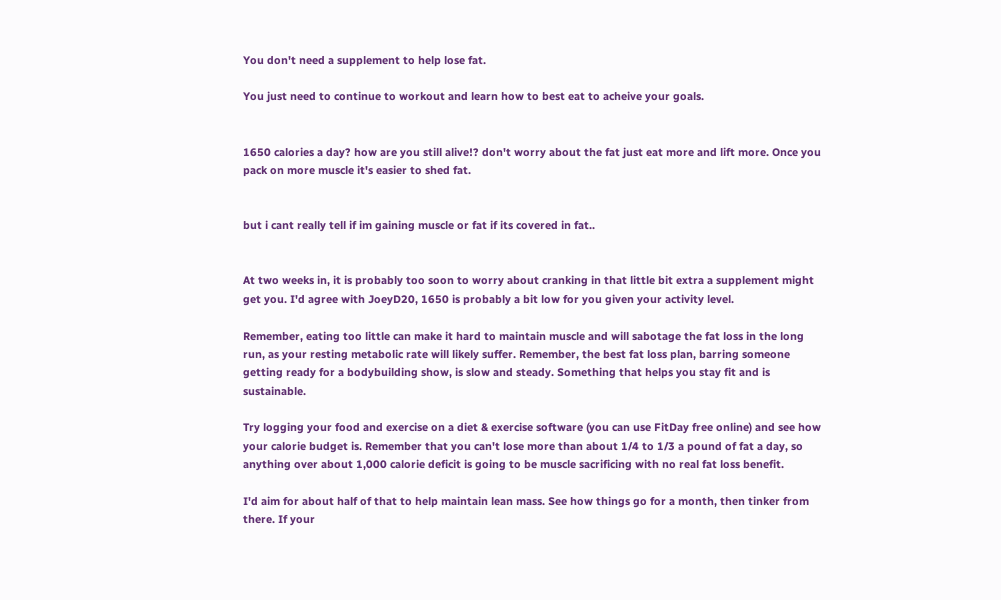You don't need a supplement to help lose fat.

You just need to continue to workout and learn how to best eat to acheive your goals.


1650 calories a day? how are you still alive!? don't worry about the fat just eat more and lift more. Once you pack on more muscle it's easier to shed fat.


but i cant really tell if im gaining muscle or fat if its covered in fat..


At two weeks in, it is probably too soon to worry about cranking in that little bit extra a supplement might get you. I'd agree with JoeyD20, 1650 is probably a bit low for you given your activity level.

Remember, eating too little can make it hard to maintain muscle and will sabotage the fat loss in the long run, as your resting metabolic rate will likely suffer. Remember, the best fat loss plan, barring someone getting ready for a bodybuilding show, is slow and steady. Something that helps you stay fit and is sustainable.

Try logging your food and exercise on a diet & exercise software (you can use FitDay free online) and see how your calorie budget is. Remember that you can't lose more than about 1/4 to 1/3 a pound of fat a day, so anything over about 1,000 calorie deficit is going to be muscle sacrificing with no real fat loss benefit.

I'd aim for about half of that to help maintain lean mass. See how things go for a month, then tinker from there. If your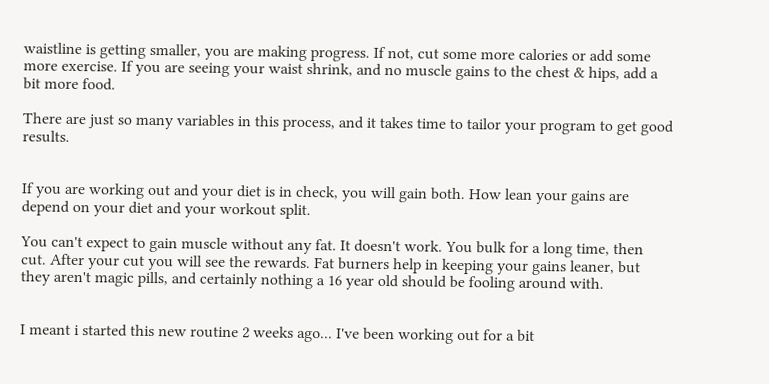waistline is getting smaller, you are making progress. If not, cut some more calories or add some more exercise. If you are seeing your waist shrink, and no muscle gains to the chest & hips, add a bit more food.

There are just so many variables in this process, and it takes time to tailor your program to get good results.


If you are working out and your diet is in check, you will gain both. How lean your gains are depend on your diet and your workout split.

You can't expect to gain muscle without any fat. It doesn't work. You bulk for a long time, then cut. After your cut you will see the rewards. Fat burners help in keeping your gains leaner, but they aren't magic pills, and certainly nothing a 16 year old should be fooling around with.


I meant i started this new routine 2 weeks ago... I've been working out for a bit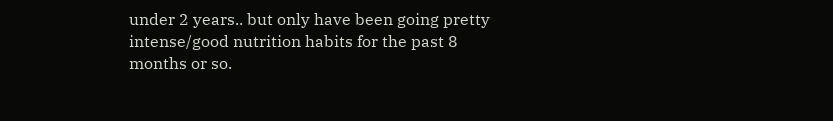under 2 years.. but only have been going pretty intense/good nutrition habits for the past 8 months or so.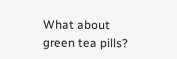What about green tea pills?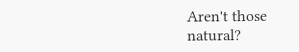Aren't those natural?